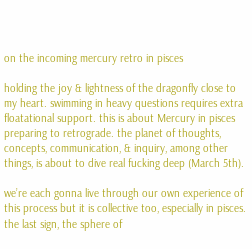on the incoming mercury retro in pisces

holding the joy & lightness of the dragonfly close to my heart. swimming in heavy questions requires extra floatational support. this is about Mercury in pisces preparing to retrograde. the planet of thoughts, concepts, communication, & inquiry, among other things, is about to dive real fucking deep (March 5th).

we’re each gonna live through our own experience of this process but it is collective too, especially in pisces. the last sign, the sphere of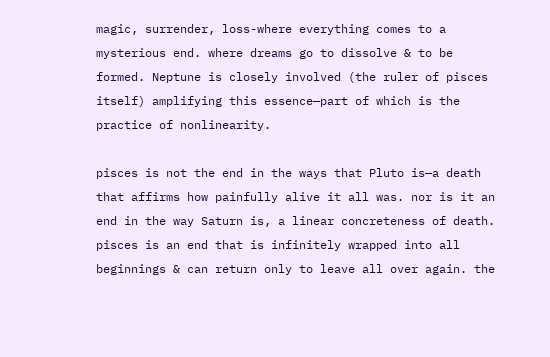magic, surrender, loss-where everything comes to a mysterious end. where dreams go to dissolve & to be formed. Neptune is closely involved (the ruler of pisces itself) amplifying this essence—part of which is the practice of nonlinearity.

pisces is not the end in the ways that Pluto is—a death that affirms how painfully alive it all was. nor is it an end in the way Saturn is, a linear concreteness of death. pisces is an end that is infinitely wrapped into all beginnings & can return only to leave all over again. the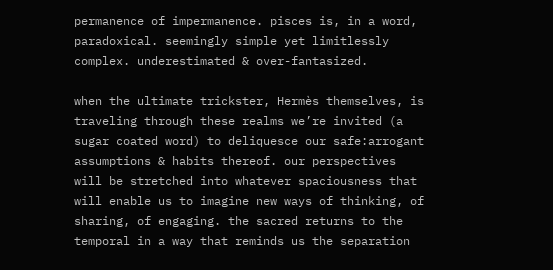permanence of impermanence. pisces is, in a word, paradoxical. seemingly simple yet limitlessly complex. underestimated & over-fantasized.

when the ultimate trickster, Hermès themselves, is traveling through these realms we’re invited (a sugar coated word) to deliquesce our safe:arrogant assumptions & habits thereof. our perspectives will be stretched into whatever spaciousness that will enable us to imagine new ways of thinking, of sharing, of engaging. the sacred returns to the temporal in a way that reminds us the separation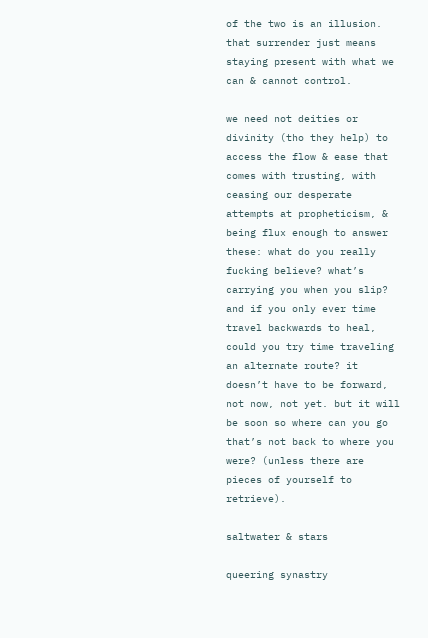of the two is an illusion. that surrender just means staying present with what we can & cannot control.

we need not deities or divinity (tho they help) to access the flow & ease that comes with trusting, with ceasing our desperate attempts at propheticism, & being flux enough to answer these: what do you really fucking believe? what’s carrying you when you slip? and if you only ever time travel backwards to heal, could you try time traveling an alternate route? it doesn’t have to be forward, not now, not yet. but it will be soon so where can you go that’s not back to where you were? (unless there are pieces of yourself to retrieve).

saltwater & stars

queering synastry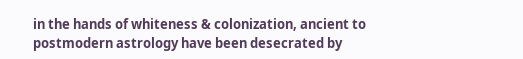in the hands of whiteness & colonization, ancient to postmodern astrology have been desecrated by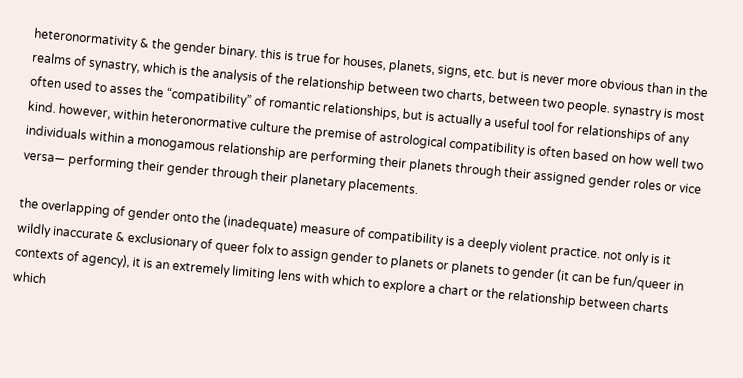heteronormativity & the gender binary. this is true for houses, planets, signs, etc. but is never more obvious than in the realms of synastry, which is the analysis of the relationship between two charts, between two people. synastry is most often used to asses the “compatibility” of romantic relationships, but is actually a useful tool for relationships of any kind. however, within heteronormative culture the premise of astrological compatibility is often based on how well two individuals within a monogamous relationship are performing their planets through their assigned gender roles or vice versa— performing their gender through their planetary placements.

the overlapping of gender onto the (inadequate) measure of compatibility is a deeply violent practice. not only is it wildly inaccurate & exclusionary of queer folx to assign gender to planets or planets to gender (it can be fun/queer in contexts of agency), it is an extremely limiting lens with which to explore a chart or the relationship between charts which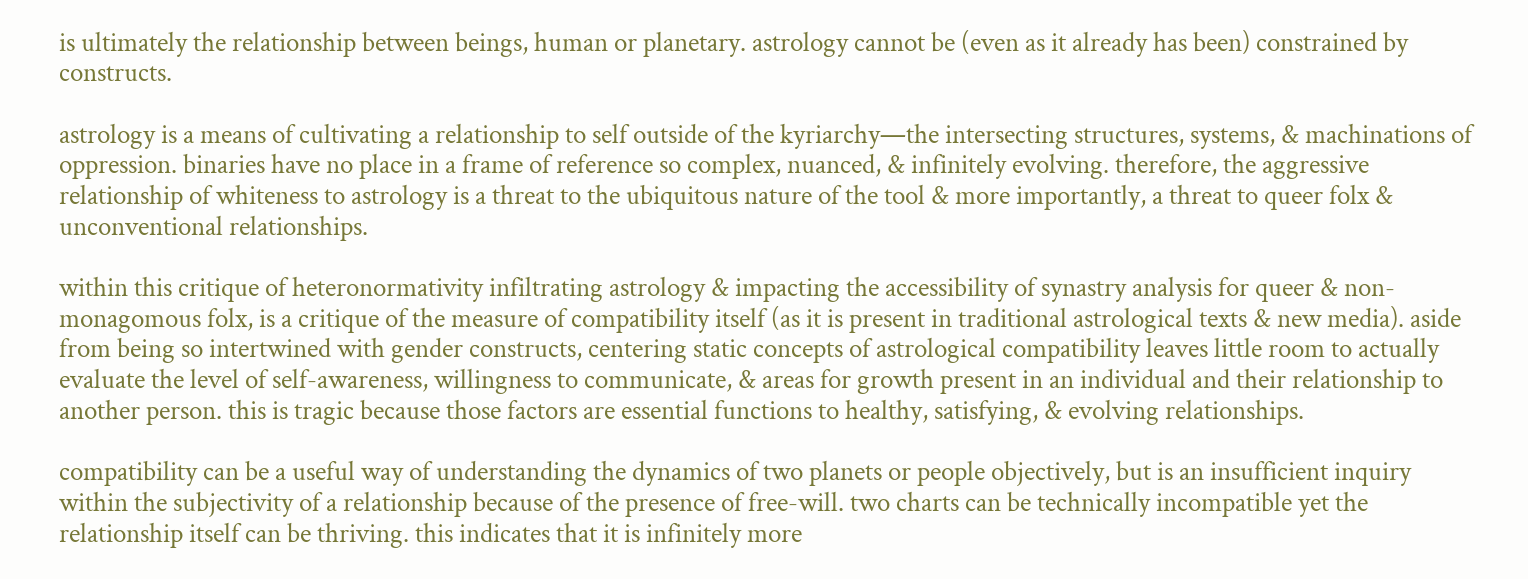is ultimately the relationship between beings, human or planetary. astrology cannot be (even as it already has been) constrained by constructs.

astrology is a means of cultivating a relationship to self outside of the kyriarchy—the intersecting structures, systems, & machinations of oppression. binaries have no place in a frame of reference so complex, nuanced, & infinitely evolving. therefore, the aggressive relationship of whiteness to astrology is a threat to the ubiquitous nature of the tool & more importantly, a threat to queer folx & unconventional relationships.

within this critique of heteronormativity infiltrating astrology & impacting the accessibility of synastry analysis for queer & non-monagomous folx, is a critique of the measure of compatibility itself (as it is present in traditional astrological texts & new media). aside from being so intertwined with gender constructs, centering static concepts of astrological compatibility leaves little room to actually evaluate the level of self-awareness, willingness to communicate, & areas for growth present in an individual and their relationship to another person. this is tragic because those factors are essential functions to healthy, satisfying, & evolving relationships.

compatibility can be a useful way of understanding the dynamics of two planets or people objectively, but is an insufficient inquiry within the subjectivity of a relationship because of the presence of free-will. two charts can be technically incompatible yet the relationship itself can be thriving. this indicates that it is infinitely more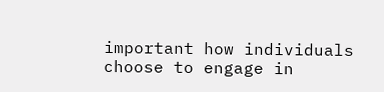important how individuals choose to engage in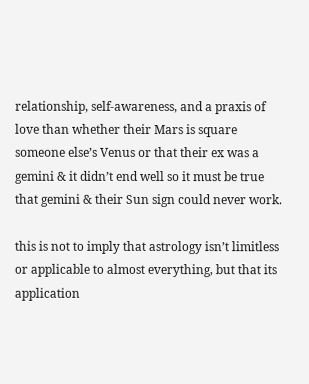relationship, self-awareness, and a praxis of love than whether their Mars is square someone else’s Venus or that their ex was a gemini & it didn’t end well so it must be true that gemini & their Sun sign could never work.

this is not to imply that astrology isn’t limitless or applicable to almost everything, but that its application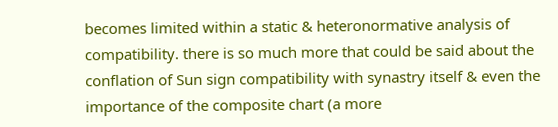becomes limited within a static & heteronormative analysis of compatibility. there is so much more that could be said about the conflation of Sun sign compatibility with synastry itself & even the importance of the composite chart (a more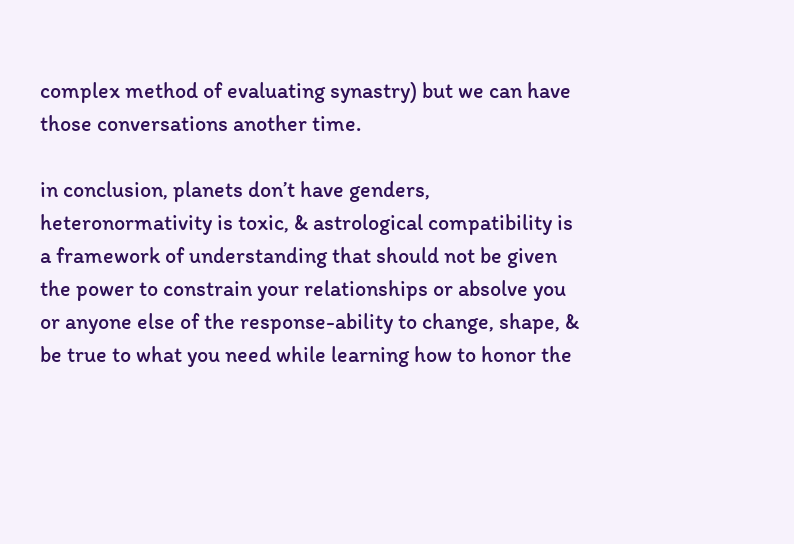complex method of evaluating synastry) but we can have those conversations another time.

in conclusion, planets don’t have genders, heteronormativity is toxic, & astrological compatibility is a framework of understanding that should not be given the power to constrain your relationships or absolve you or anyone else of the response-ability to change, shape, & be true to what you need while learning how to honor the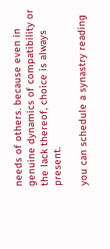needs of others. because even in genuine dynamics of compatibility or the lack thereof, choice is always present.

you can schedule a synastry reading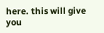here. this will give you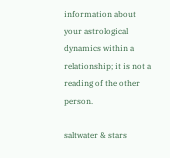information about your astrological dynamics within a relationship; it is not a reading of the other person.

saltwater & stars